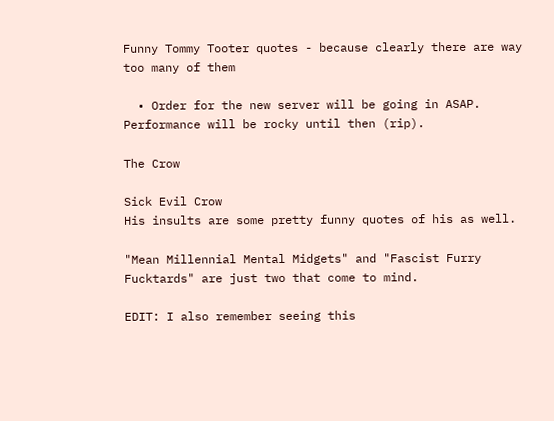Funny Tommy Tooter quotes - because clearly there are way too many of them

  • Order for the new server will be going in ASAP. Performance will be rocky until then (rip).

The Crow

Sick Evil Crow
His insults are some pretty funny quotes of his as well.

"Mean Millennial Mental Midgets" and "Fascist Furry Fucktards" are just two that come to mind.

EDIT: I also remember seeing this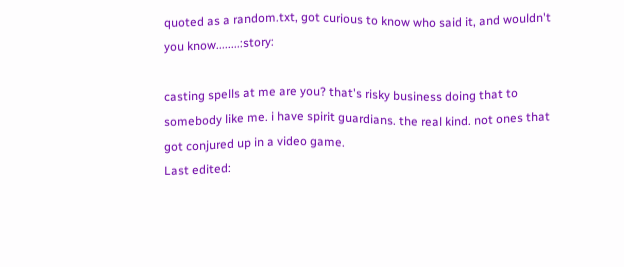quoted as a random.txt, got curious to know who said it, and wouldn't you know........:story:

casting spells at me are you? that's risky business doing that to somebody like me. i have spirit guardians. the real kind. not ones that got conjured up in a video game.
Last edited: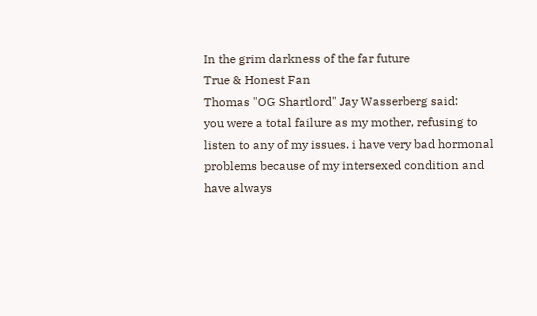In the grim darkness of the far future
True & Honest Fan
Thomas "OG Shartlord" Jay Wasserberg said:
you were a total failure as my mother, refusing to listen to any of my issues. i have very bad hormonal problems because of my intersexed condition and have always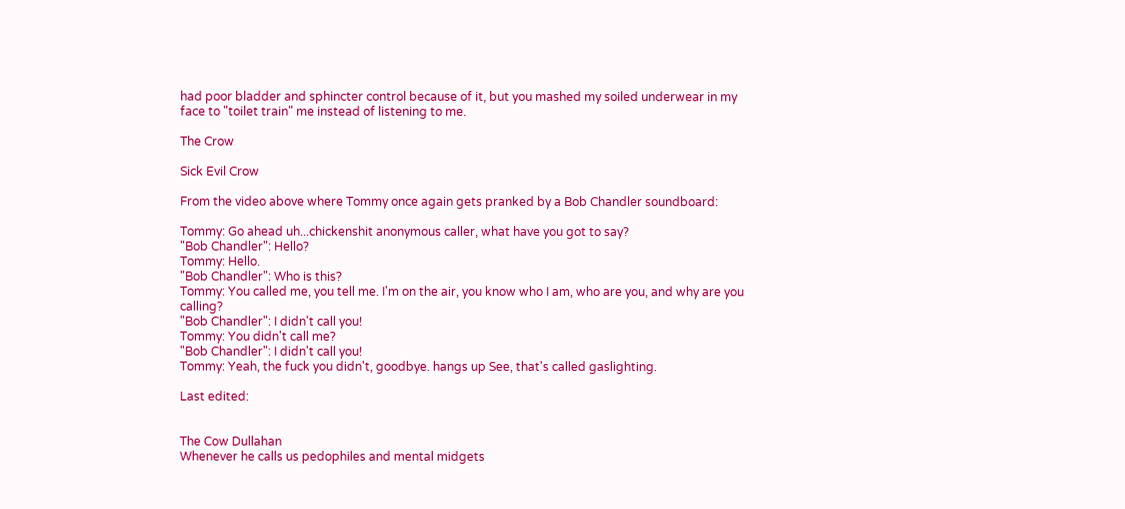had poor bladder and sphincter control because of it, but you mashed my soiled underwear in my face to "toilet train" me instead of listening to me.

The Crow

Sick Evil Crow

From the video above where Tommy once again gets pranked by a Bob Chandler soundboard:

Tommy: Go ahead uh...chickenshit anonymous caller, what have you got to say?
"Bob Chandler": Hello?
Tommy: Hello.
"Bob Chandler": Who is this?
Tommy: You called me, you tell me. I'm on the air, you know who I am, who are you, and why are you calling?
"Bob Chandler": I didn't call you!
Tommy: You didn't call me?
"Bob Chandler": I didn't call you!
Tommy: Yeah, the fuck you didn't, goodbye. hangs up See, that's called gaslighting.

Last edited:


The Cow Dullahan
Whenever he calls us pedophiles and mental midgets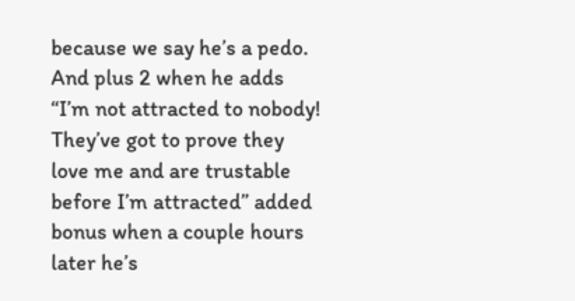because we say he’s a pedo. And plus 2 when he adds “I’m not attracted to nobody! They’ve got to prove they love me and are trustable before I’m attracted” added bonus when a couple hours later he’s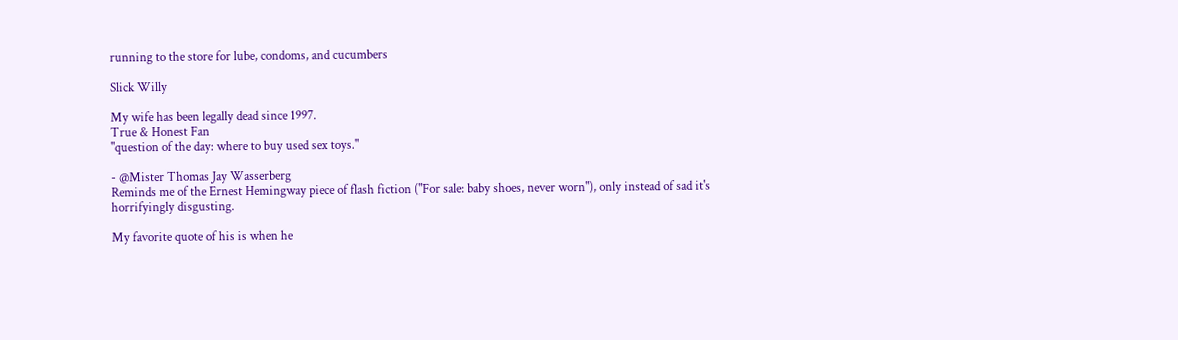running to the store for lube, condoms, and cucumbers

Slick Willy

My wife has been legally dead since 1997.
True & Honest Fan
"question of the day: where to buy used sex toys."

- @Mister Thomas Jay Wasserberg
Reminds me of the Ernest Hemingway piece of flash fiction ("For sale: baby shoes, never worn"), only instead of sad it's horrifyingly disgusting.

My favorite quote of his is when he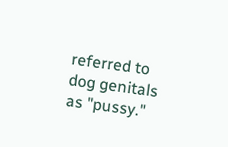referred to dog genitals as "pussy."